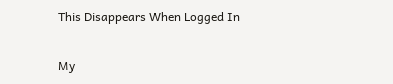This Disappears When Logged In

My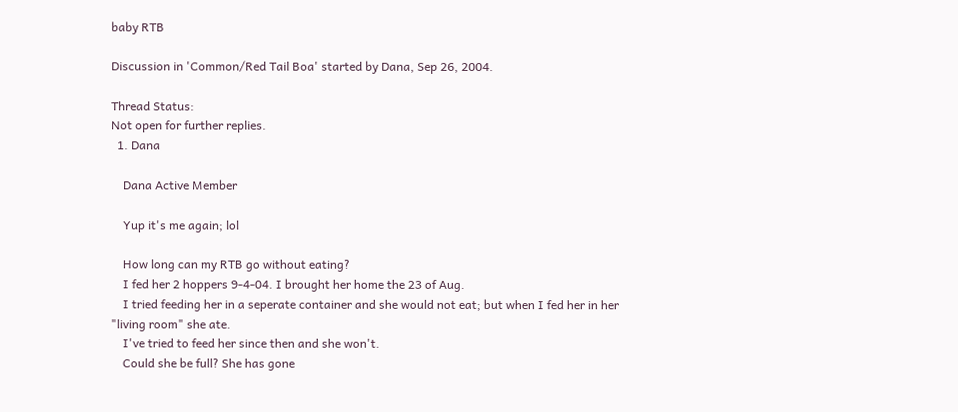baby RTB

Discussion in 'Common/Red Tail Boa' started by Dana, Sep 26, 2004.

Thread Status:
Not open for further replies.
  1. Dana

    Dana Active Member

    Yup it's me again; lol

    How long can my RTB go without eating?
    I fed her 2 hoppers 9-4-04. I brought her home the 23 of Aug.
    I tried feeding her in a seperate container and she would not eat; but when I fed her in her "living room" she ate.
    I've tried to feed her since then and she won't.
    Could she be full? She has gone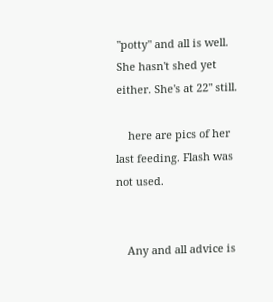"potty" and all is well. She hasn't shed yet either. She's at 22" still.

    here are pics of her last feeding. Flash was not used.


    Any and all advice is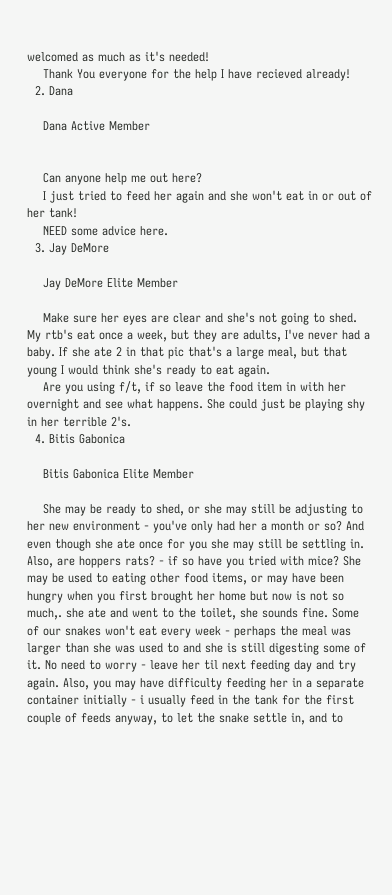welcomed as much as it's needed!
    Thank You everyone for the help I have recieved already!
  2. Dana

    Dana Active Member


    Can anyone help me out here?
    I just tried to feed her again and she won't eat in or out of her tank!
    NEED some advice here.
  3. Jay DeMore

    Jay DeMore Elite Member

    Make sure her eyes are clear and she's not going to shed. My rtb's eat once a week, but they are adults, I've never had a baby. If she ate 2 in that pic that's a large meal, but that young I would think she's ready to eat again.
    Are you using f/t, if so leave the food item in with her overnight and see what happens. She could just be playing shy in her terrible 2's.
  4. Bitis Gabonica

    Bitis Gabonica Elite Member

    She may be ready to shed, or she may still be adjusting to her new environment - you've only had her a month or so? And even though she ate once for you she may still be settling in. Also, are hoppers rats? - if so have you tried with mice? She may be used to eating other food items, or may have been hungry when you first brought her home but now is not so much,. she ate and went to the toilet, she sounds fine. Some of our snakes won't eat every week - perhaps the meal was larger than she was used to and she is still digesting some of it. No need to worry - leave her til next feeding day and try again. Also, you may have difficulty feeding her in a separate container initially - i usually feed in the tank for the first couple of feeds anyway, to let the snake settle in, and to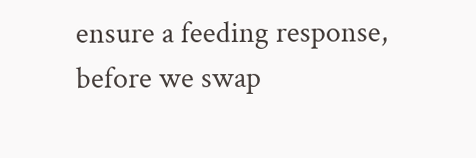ensure a feeding response, before we swap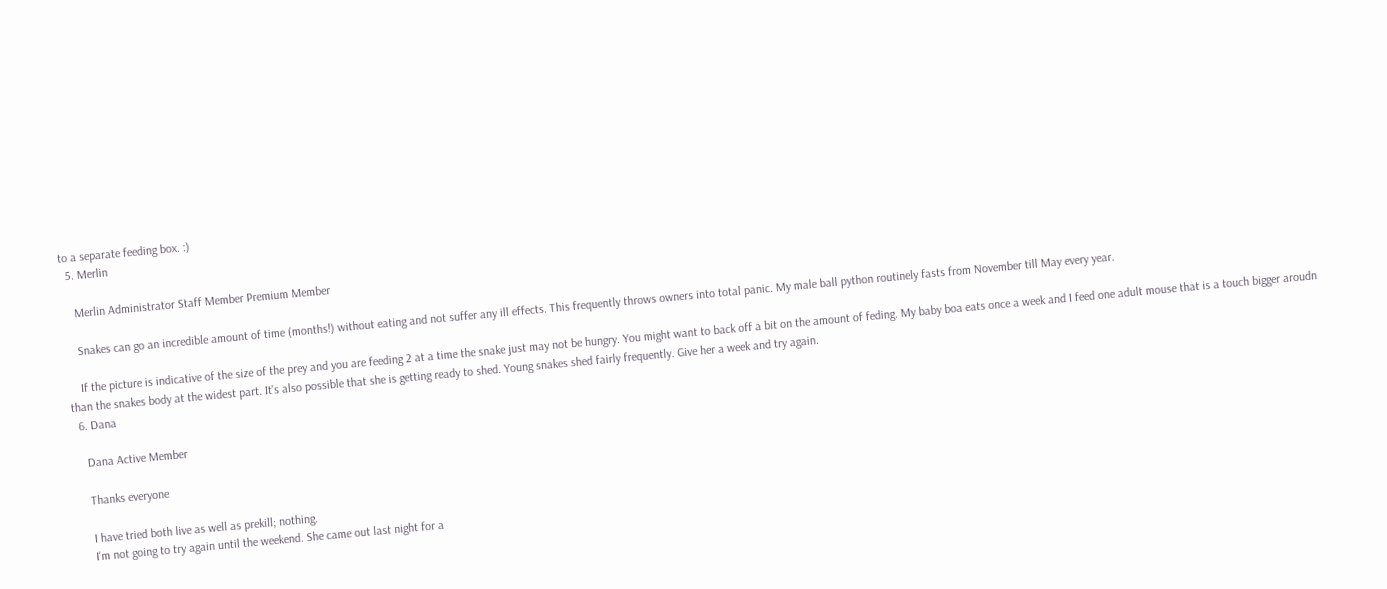to a separate feeding box. :)
  5. Merlin

    Merlin Administrator Staff Member Premium Member

    Snakes can go an incredible amount of time (months!) without eating and not suffer any ill effects. This frequently throws owners into total panic. My male ball python routinely fasts from November till May every year.

    If the picture is indicative of the size of the prey and you are feeding 2 at a time the snake just may not be hungry. You might want to back off a bit on the amount of feding. My baby boa eats once a week and I feed one adult mouse that is a touch bigger aroudn than the snakes body at the widest part. It's also possible that she is getting ready to shed. Young snakes shed fairly frequently. Give her a week and try again.
  6. Dana

    Dana Active Member

    Thanks everyone

    I have tried both live as well as prekill; nothing.
    I'm not going to try again until the weekend. She came out last night for a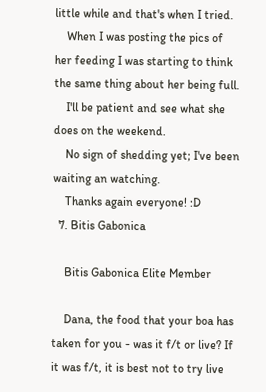little while and that's when I tried.
    When I was posting the pics of her feeding I was starting to think the same thing about her being full.
    I'll be patient and see what she does on the weekend.
    No sign of shedding yet; I've been waiting an watching.
    Thanks again everyone! :D
  7. Bitis Gabonica

    Bitis Gabonica Elite Member

    Dana, the food that your boa has taken for you - was it f/t or live? If it was f/t, it is best not to try live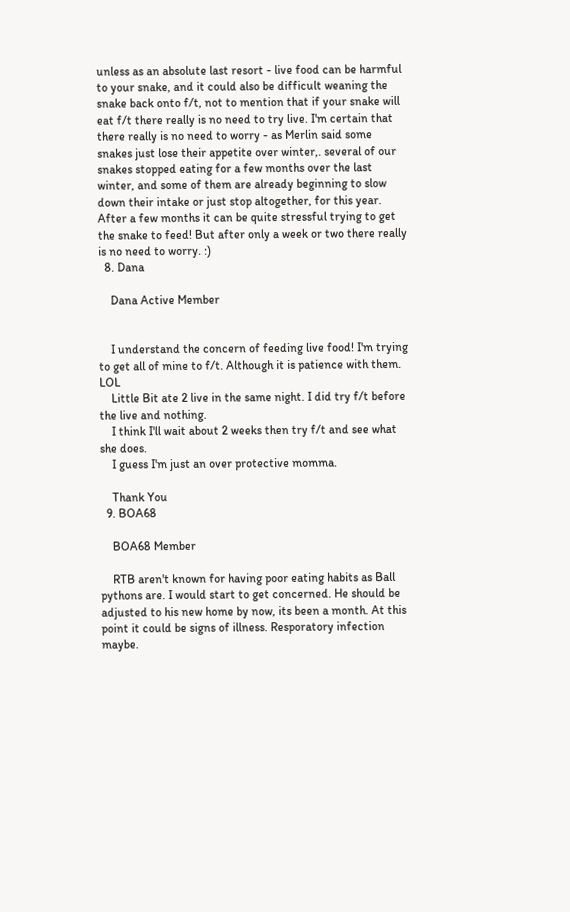unless as an absolute last resort - live food can be harmful to your snake, and it could also be difficult weaning the snake back onto f/t, not to mention that if your snake will eat f/t there really is no need to try live. I'm certain that there really is no need to worry - as Merlin said some snakes just lose their appetite over winter,. several of our snakes stopped eating for a few months over the last winter, and some of them are already beginning to slow down their intake or just stop altogether, for this year. After a few months it can be quite stressful trying to get the snake to feed! But after only a week or two there really is no need to worry. :)
  8. Dana

    Dana Active Member


    I understand the concern of feeding live food! I'm trying to get all of mine to f/t. Although it is patience with them. LOL
    Little Bit ate 2 live in the same night. I did try f/t before the live and nothing.
    I think I'll wait about 2 weeks then try f/t and see what she does.
    I guess I'm just an over protective momma.

    Thank You
  9. BOA68

    BOA68 Member

    RTB aren't known for having poor eating habits as Ball pythons are. I would start to get concerned. He should be adjusted to his new home by now, its been a month. At this point it could be signs of illness. Resporatory infection maybe.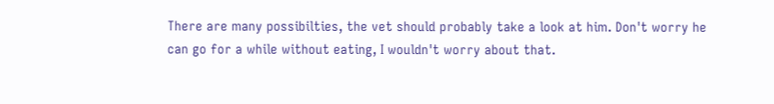There are many possibilties, the vet should probably take a look at him. Don't worry he can go for a while without eating, I wouldn't worry about that.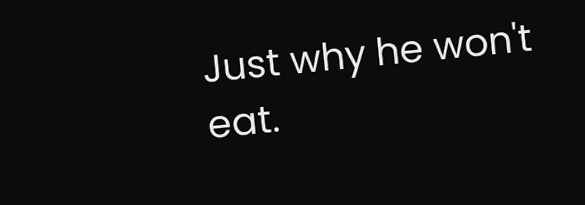Just why he won't eat.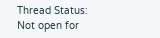Thread Status:
Not open for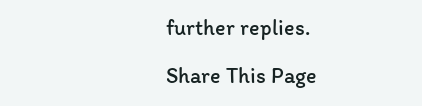further replies.

Share This Page